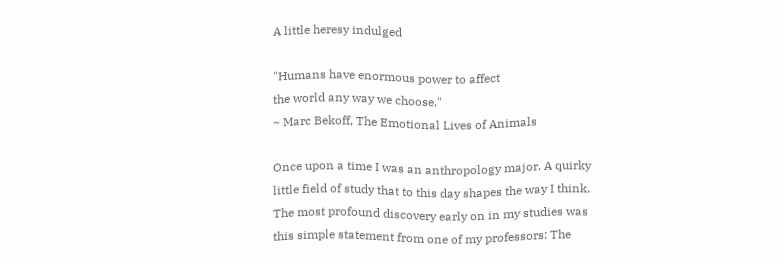A little heresy indulged

"Humans have enormous power to affect
the world any way we choose."
~ Marc Bekoff, The Emotional Lives of Animals

Once upon a time I was an anthropology major. A quirky little field of study that to this day shapes the way I think. The most profound discovery early on in my studies was this simple statement from one of my professors: The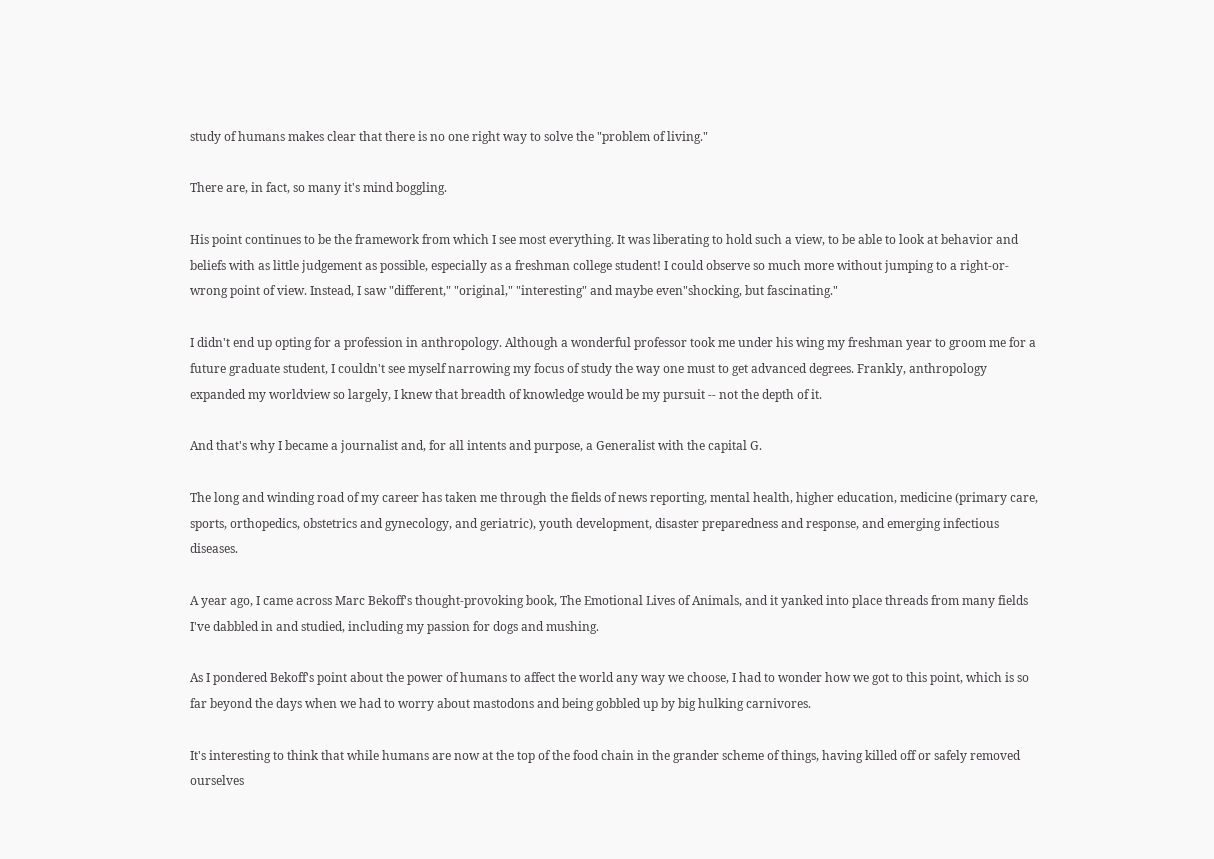study of humans makes clear that there is no one right way to solve the "problem of living."

There are, in fact, so many it's mind boggling.

His point continues to be the framework from which I see most everything. It was liberating to hold such a view, to be able to look at behavior and beliefs with as little judgement as possible, especially as a freshman college student! I could observe so much more without jumping to a right-or-wrong point of view. Instead, I saw "different," "original," "interesting" and maybe even"shocking, but fascinating."

I didn't end up opting for a profession in anthropology. Although a wonderful professor took me under his wing my freshman year to groom me for a future graduate student, I couldn't see myself narrowing my focus of study the way one must to get advanced degrees. Frankly, anthropology expanded my worldview so largely, I knew that breadth of knowledge would be my pursuit -- not the depth of it.

And that's why I became a journalist and, for all intents and purpose, a Generalist with the capital G.

The long and winding road of my career has taken me through the fields of news reporting, mental health, higher education, medicine (primary care, sports, orthopedics, obstetrics and gynecology, and geriatric), youth development, disaster preparedness and response, and emerging infectious diseases.

A year ago, I came across Marc Bekoff's thought-provoking book, The Emotional Lives of Animals, and it yanked into place threads from many fields I've dabbled in and studied, including my passion for dogs and mushing.

As I pondered Bekoff's point about the power of humans to affect the world any way we choose, I had to wonder how we got to this point, which is so far beyond the days when we had to worry about mastodons and being gobbled up by big hulking carnivores.

It's interesting to think that while humans are now at the top of the food chain in the grander scheme of things, having killed off or safely removed ourselves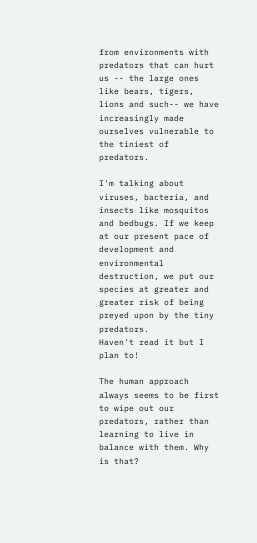from environments with predators that can hurt us -- the large ones like bears, tigers, lions and such-- we have increasingly made ourselves vulnerable to the tiniest of predators.

I'm talking about viruses, bacteria, and insects like mosquitos and bedbugs. If we keep at our present pace of development and environmental destruction, we put our species at greater and greater risk of being preyed upon by the tiny predators.
Haven't read it but I plan to!

The human approach always seems to be first to wipe out our predators, rather than learning to live in balance with them. Why is that?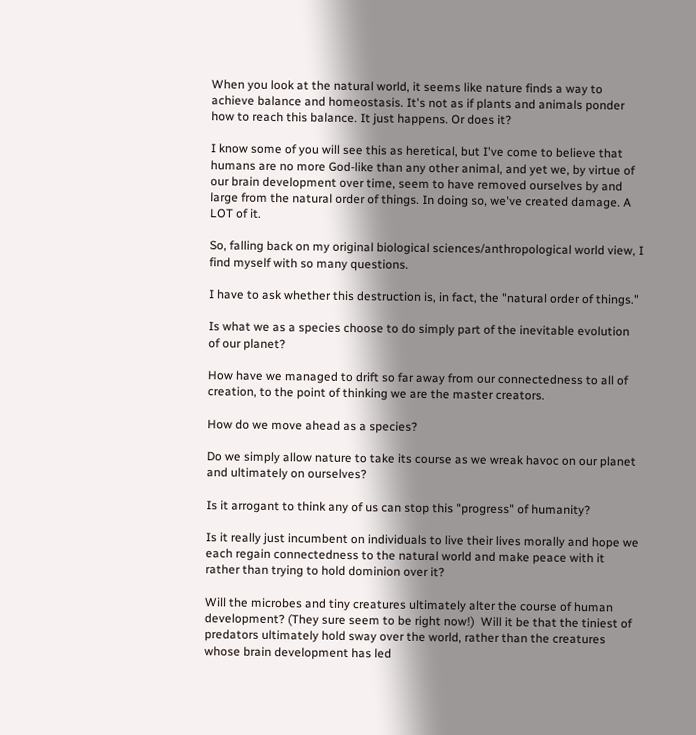When you look at the natural world, it seems like nature finds a way to achieve balance and homeostasis. It's not as if plants and animals ponder how to reach this balance. It just happens. Or does it?

I know some of you will see this as heretical, but I've come to believe that humans are no more God-like than any other animal, and yet we, by virtue of our brain development over time, seem to have removed ourselves by and large from the natural order of things. In doing so, we've created damage. A LOT of it.

So, falling back on my original biological sciences/anthropological world view, I find myself with so many questions.

I have to ask whether this destruction is, in fact, the "natural order of things."

Is what we as a species choose to do simply part of the inevitable evolution of our planet?

How have we managed to drift so far away from our connectedness to all of creation, to the point of thinking we are the master creators.

How do we move ahead as a species?

Do we simply allow nature to take its course as we wreak havoc on our planet and ultimately on ourselves?

Is it arrogant to think any of us can stop this "progress" of humanity?

Is it really just incumbent on individuals to live their lives morally and hope we each regain connectedness to the natural world and make peace with it rather than trying to hold dominion over it?

Will the microbes and tiny creatures ultimately alter the course of human development? (They sure seem to be right now!)  Will it be that the tiniest of predators ultimately hold sway over the world, rather than the creatures whose brain development has led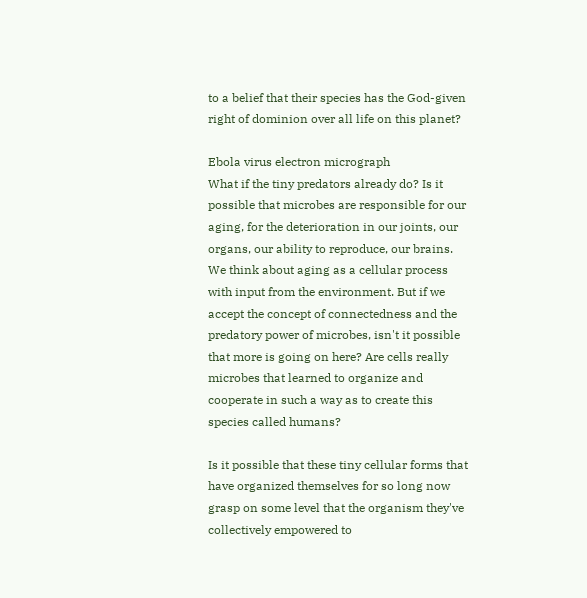to a belief that their species has the God-given right of dominion over all life on this planet?

Ebola virus electron micrograph
What if the tiny predators already do? Is it possible that microbes are responsible for our aging, for the deterioration in our joints, our organs, our ability to reproduce, our brains. We think about aging as a cellular process with input from the environment. But if we accept the concept of connectedness and the predatory power of microbes, isn't it possible that more is going on here? Are cells really microbes that learned to organize and cooperate in such a way as to create this species called humans?

Is it possible that these tiny cellular forms that have organized themselves for so long now grasp on some level that the organism they've collectively empowered to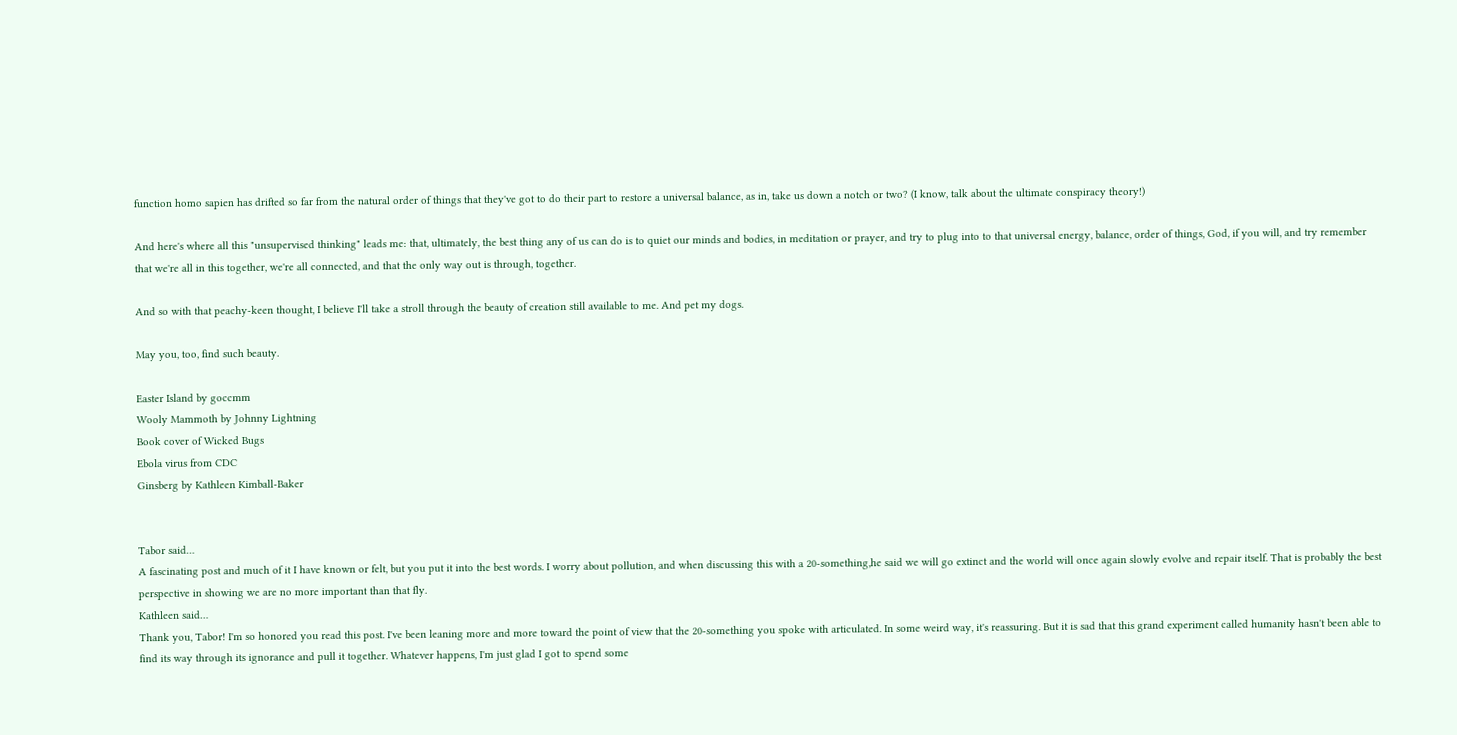function homo sapien has drifted so far from the natural order of things that they've got to do their part to restore a universal balance, as in, take us down a notch or two? (I know, talk about the ultimate conspiracy theory!)

And here's where all this "unsupervised thinking" leads me: that, ultimately, the best thing any of us can do is to quiet our minds and bodies, in meditation or prayer, and try to plug into to that universal energy, balance, order of things, God, if you will, and try remember that we're all in this together, we're all connected, and that the only way out is through, together.

And so with that peachy-keen thought, I believe I'll take a stroll through the beauty of creation still available to me. And pet my dogs.

May you, too, find such beauty.

Easter Island by goccmm
Wooly Mammoth by Johnny Lightning
Book cover of Wicked Bugs
Ebola virus from CDC
Ginsberg by Kathleen Kimball-Baker


Tabor said…
A fascinating post and much of it I have known or felt, but you put it into the best words. I worry about pollution, and when discussing this with a 20-something,he said we will go extinct and the world will once again slowly evolve and repair itself. That is probably the best perspective in showing we are no more important than that fly.
Kathleen said…
Thank you, Tabor! I'm so honored you read this post. I've been leaning more and more toward the point of view that the 20-something you spoke with articulated. In some weird way, it's reassuring. But it is sad that this grand experiment called humanity hasn't been able to find its way through its ignorance and pull it together. Whatever happens, I'm just glad I got to spend some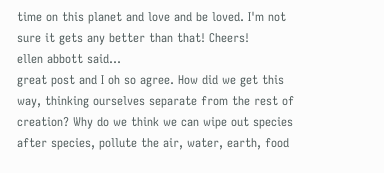time on this planet and love and be loved. I'm not sure it gets any better than that! Cheers!
ellen abbott said…
great post and I oh so agree. How did we get this way, thinking ourselves separate from the rest of creation? Why do we think we can wipe out species after species, pollute the air, water, earth, food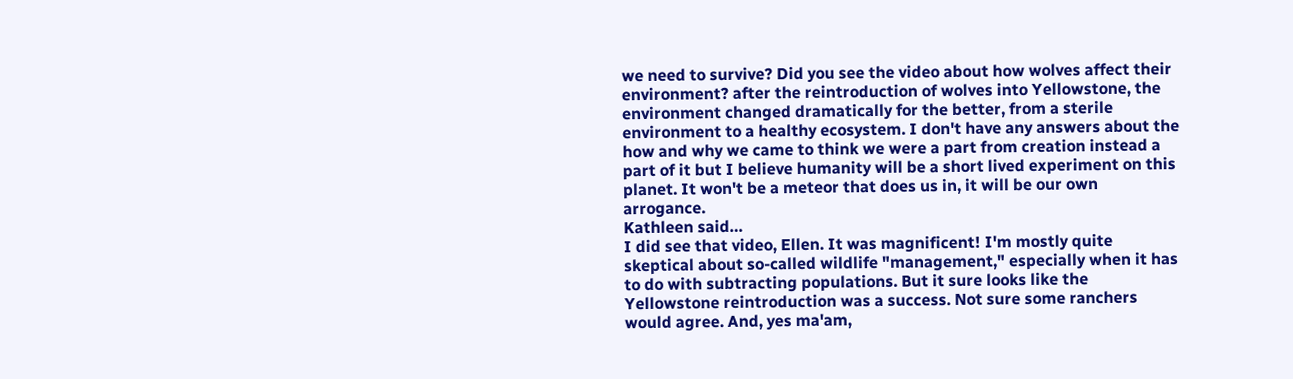we need to survive? Did you see the video about how wolves affect their environment? after the reintroduction of wolves into Yellowstone, the environment changed dramatically for the better, from a sterile environment to a healthy ecosystem. I don't have any answers about the how and why we came to think we were a part from creation instead a part of it but I believe humanity will be a short lived experiment on this planet. It won't be a meteor that does us in, it will be our own arrogance.
Kathleen said…
I did see that video, Ellen. It was magnificent! I'm mostly quite skeptical about so-called wildlife "management," especially when it has to do with subtracting populations. But it sure looks like the Yellowstone reintroduction was a success. Not sure some ranchers would agree. And, yes ma'am,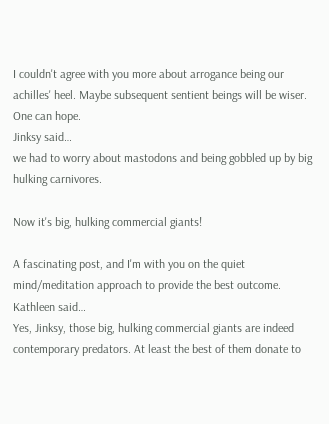I couldn't agree with you more about arrogance being our achilles' heel. Maybe subsequent sentient beings will be wiser. One can hope.
Jinksy said…
we had to worry about mastodons and being gobbled up by big hulking carnivores.

Now it's big, hulking commercial giants!

A fascinating post, and I'm with you on the quiet mind/meditation approach to provide the best outcome.
Kathleen said…
Yes, Jinksy, those big, hulking commercial giants are indeed contemporary predators. At least the best of them donate to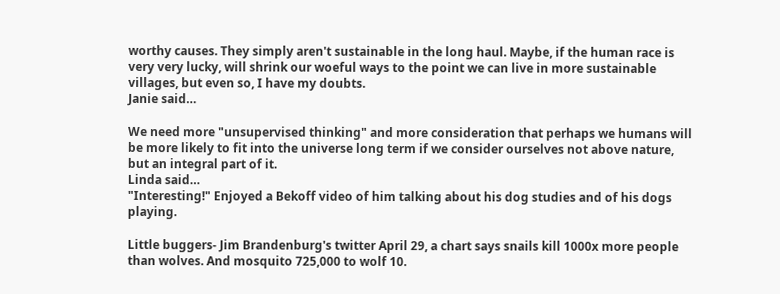worthy causes. They simply aren't sustainable in the long haul. Maybe, if the human race is very very lucky, will shrink our woeful ways to the point we can live in more sustainable villages, but even so, I have my doubts.
Janie said…

We need more "unsupervised thinking" and more consideration that perhaps we humans will be more likely to fit into the universe long term if we consider ourselves not above nature, but an integral part of it.
Linda said…
"Interesting!" Enjoyed a Bekoff video of him talking about his dog studies and of his dogs playing.

Little buggers- Jim Brandenburg's twitter April 29, a chart says snails kill 1000x more people than wolves. And mosquito 725,000 to wolf 10.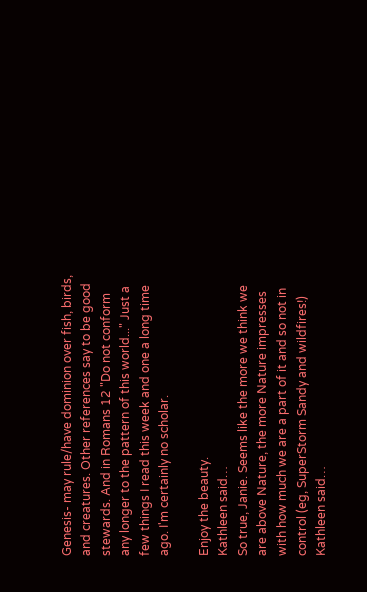Genesis- may rule/have dominion over fish, birds, and creatures. Other references say to be good stewards. And in Romans 12 "Do not conform any longer to the pattern of this world..." Just a few things I read this week and one a long time ago. I'm certainly no scholar.

Enjoy the beauty.
Kathleen said…
So true, Janie. Seems like the more we think we are above Nature, the more Nature impresses with how much we are a part of it and so not in control (eg, SuperStorm Sandy and wildfires!)
Kathleen said…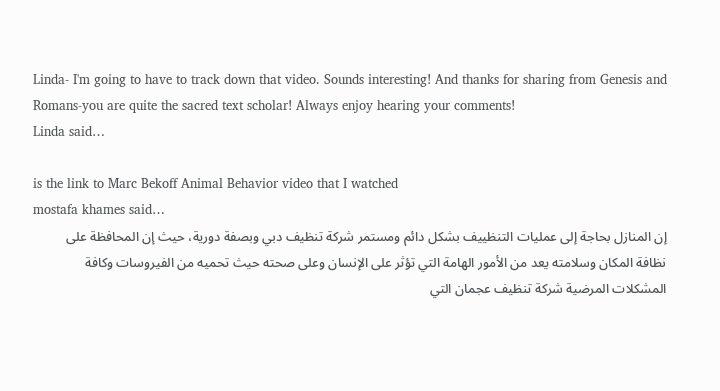Linda- I'm going to have to track down that video. Sounds interesting! And thanks for sharing from Genesis and Romans-you are quite the sacred text scholar! Always enjoy hearing your comments!
Linda said…

is the link to Marc Bekoff Animal Behavior video that I watched
mostafa khames said…
إن المنازل بحاجة إلى عمليات التنظييف بشكل دائم ومستمر شركة تنظيف دبي وبصفة دورية، حيث إن المحافظة على نظافة المكان وسلامته يعد من الأمور الهامة التي تؤثر على الإنسان وعلى صحته حيث تحميه من الفيروسات وكافة المشكلات المرضية شركة تنظيف عجمان التي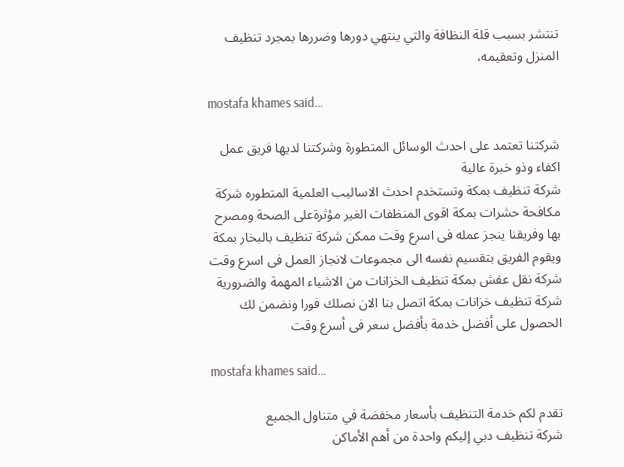تنتشر بسبب قلة النظافة والتي ينتهي دورها وضررها بمجرد تنظيف المنزل وتعقيمه،

mostafa khames said…

شركتنا تعتمد على احدث الوسائل المتطورة وشركتنا لديها فريق عمل اكفاء وذو خبرة عالية
شركة تنظيف بمكة وتستخدم احدث الاساليب العلمية المتطوره شركة مكافحة حشرات بمكة اقوى المنظفات الغير مؤثرةعلى الصحة ومصرح بها وفريقنا ينجز عمله فى اسرع وقت ممكن شركة تنظيف بالبخار بمكة ويقوم الفريق بتقسيم نفسه الى مجموعات لانجاز العمل فى اسرع وقت شركة نقل عفش بمكة تنظيف الخزانات من الاشياء المهمة والضرورية شركة تنظيف خزانات بمكة اتصل بنا الان نصلك فورا ونضمن لك الحصول على أفضل خدمة بأفضل سعر فى أسرع وقت

mostafa khames said…

تقدم لكم خدمة التنظيف بأسعار مخفضة في متناول الجميع
شركة تنظيف دبي إليكم واحدة من أهم الأماكن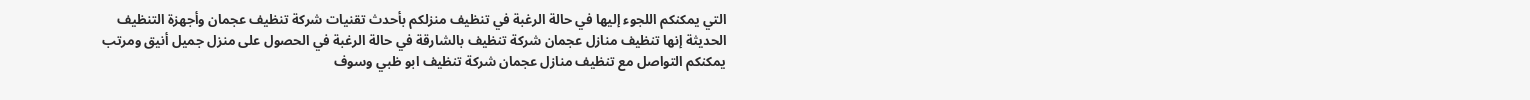التي يمكنكم اللجوء إليها في حالة الرغبة في تنظيف منزلكم بأحدث تقنيات شركة تنظيف عجمان وأجهزة التنظيف الحديثة إنها تنظيف منازل عجمان شركة تنظيف بالشارقة في حالة الرغبة في الحصول على منزل جميل أنيق ومرتب يمكنكم التواصل مع تنظيف منازل عجمان شركة تنظيف ابو ظبي وسوف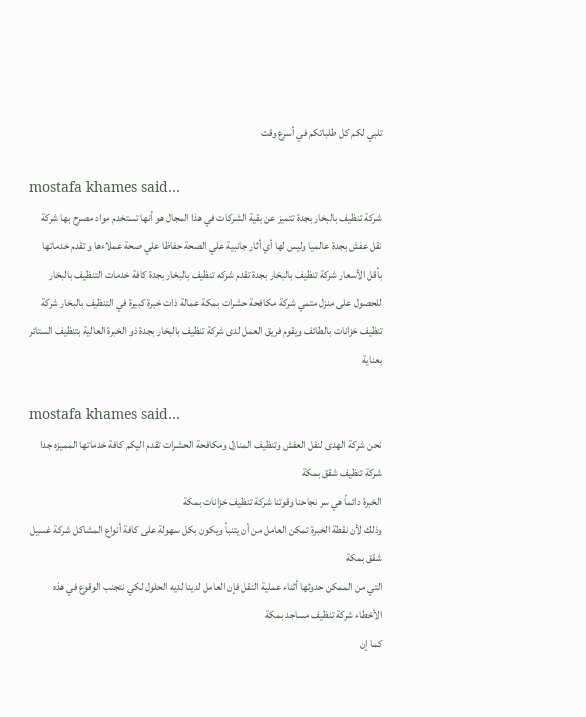تلبي لكم كل طلباتكم في أسرع وقت

mostafa khames said…
شركة تنظيف بالبخار بجدة تتميز عن بقية الشركات في هذا المجال هو أنها تستخدم مواد مصرح بها شركة نقل عفش بجدة عالميا وليس لها أي أثار جانبية علي الصحة حفاظا علي صحة عملاءها و تقدم خدماتها بأقل الأسعار شركة تنظيف بالبخار بجدة تقدم شركه تنظيف بالبخار بجدة كافة خدمات التنظيف بالبخار للحصول على منزل متمي شركة مكافحة حشرات بمكة عمالة ذات خبرة كبيرة في التنظيف بالبخار شركة تنظيف خزانات بالطائف ويقوم فريق العمل لدى شركة تنظيف بالبخار بجدة ذو الخبرة العالية بتنظيف الستائر بعناية

mostafa khames said…
نحن شركة الهدى لنقل العفش وتنظيف المنازل ومكافحة الحشرات تقدم اليكم كافة خدماتها المميزه جدا شركة تنظيف شقق بمكة
الخبرة دائماً هي سر نجاحنا وقوتنا شركة تنظيف خزانات بمكة
وذلك لأن نقطة الخبرة تمكن العامل من أن يتنبأ ويكون بكل سهولة على كافة أنواع المشاكل شركة غسيل شقق بمكة
التي من الممكن حدوثها أثناء عملية النقل فإن العامل لدينا لديه الحلول لكي نتجنب الوقوع في هذه الأخطاء شركة تنظيف مساجد بمكة
كما إن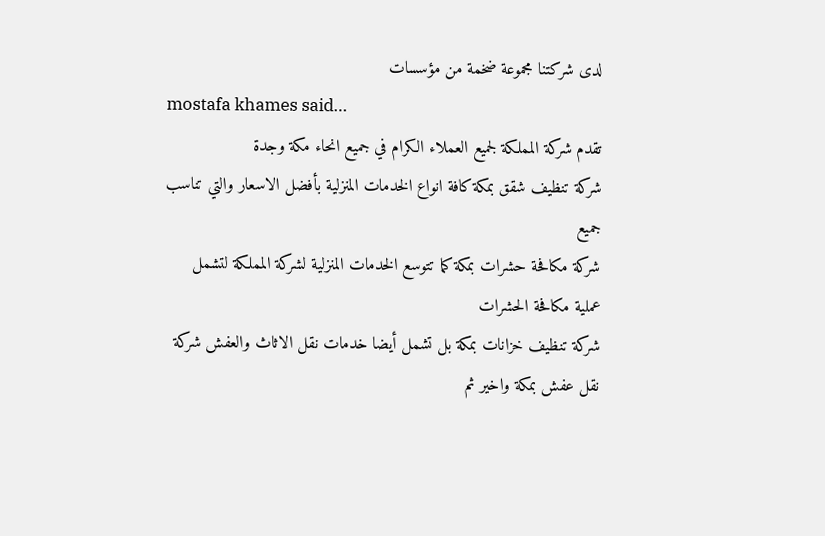لدى شركتنا مجموعة ضخمة من مؤسسات
mostafa khames said…
تقدم شركة المملكة لجميع العملاء الكرام في جميع انحاء مكة وجدة
شركة تنظيف شقق بمكة كافة انواع الخدمات المنزلية بأفضل الاسعار والتي تناسب جميع
شركة مكافحة حشرات بمكة كما تتوسع الخدمات المنزلية لشركة المملكة لتشمل عملية مكافحة الحشرات
شركة تنظيف خزانات بمكة بل تشمل أيضا خدمات نقل الاثاث والعفش شركة نقل عفش بمكة واخير ثم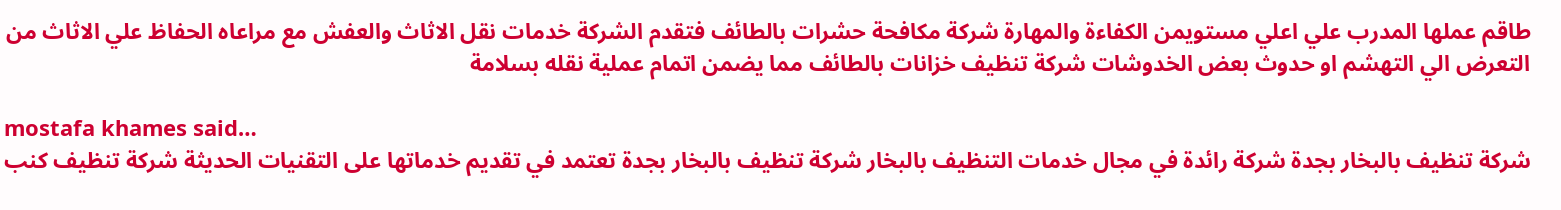طاقم عملها المدرب علي اعلي مستويمن الكفاءة والمهارة شركة مكافحة حشرات بالطائف فتقدم الشركة خدمات نقل الاثاث والعفش مع مراعاه الحفاظ علي الاثاث من التعرض الي التهشم او حدوث بعض الخدوشات شركة تنظيف خزانات بالطائف مما يضمن اتمام عملية نقله بسلامة

mostafa khames said…
شركة تنظيف بالبخار بجدة شركة رائدة في مجال خدمات التنظيف بالبخار شركة تنظيف بالبخار بجدة تعتمد في تقديم خدماتها على التقنيات الحديثة شركة تنظيف كنب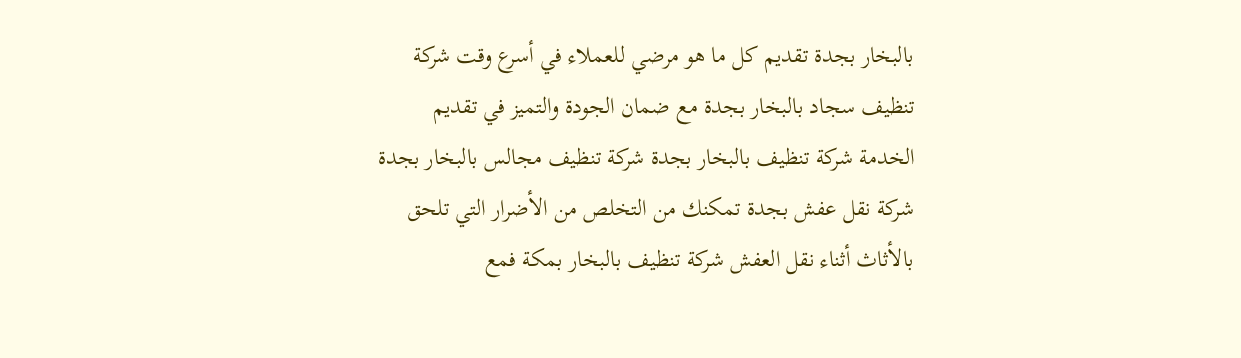بالبخار بجدة تقديم كل ما هو مرضي للعملاء في أسرع وقت شركة تنظيف سجاد بالبخار بجدة مع ضمان الجودة والتميز في تقديم الخدمة شركة تنظيف بالبخار بجدة شركة تنظيف مجالس بالبخار بجدة شركة نقل عفش بجدة تمكنك من التخلص من الأضرار التي تلحق بالأثاث أثناء نقل العفش شركة تنظيف بالبخار بمكة فمع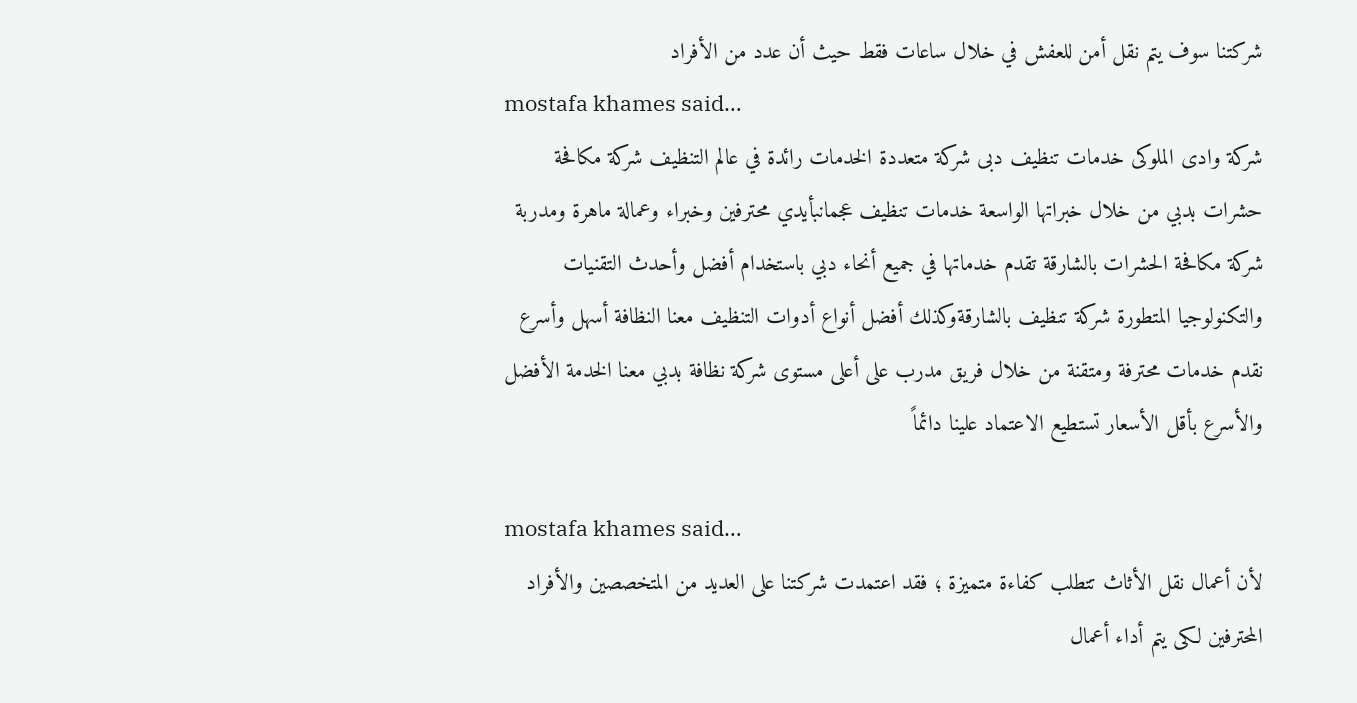شركتنا سوف يتم نقل أمن للعفش في خلال ساعات فقط حيث أن عدد من الأفراد
mostafa khames said…
شركة وادى الملوكى خدمات تنظيف دبى شركة متعددة الخدمات رائدة في عالم التنظيف شركة مكافحة حشرات بدبي من خلال خبراتها الواسعة خدمات تنظيف عجمانبأيدي محترفين وخبراء وعمالة ماهرة ومدربة شركة مكافحة الحشرات بالشارقة تقدم خدماتها في جميع أنحاء دبي باستخدام أفضل وأحدث التقنيات والتكنولوجيا المتطورة شركة تنظيف بالشارقةوكذلك أفضل أنواع أدوات التنظيف معنا النظافة أسهل وأسرع نقدم خدمات محترفة ومتقنة من خلال فريق مدرب على أعلى مستوى شركة نظافة بدبي معنا الخدمة الأفضل والأسرع بأقل الأسعار تستطيع الاعتماد علينا دائماً

mostafa khames said…
لأن أعمال نقل الأثاث تتطلب كفاءة متميزة ؛ فقد اعتمدت شركتنا على العديد من المتخصصين والأفراد المحترفين لكى يتم أداء أعمال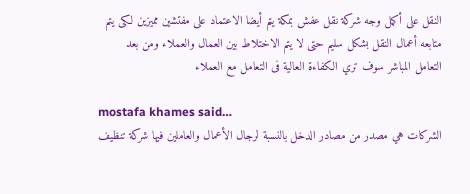النقل على أكمل وجه شركة نقل عفش بمكة يتم أيضا الاعتماد على مفتشين مميزين لكى يتم متابعه أعمال النقل بشكل سليم حتى لا يتم الاختلاط بين العمال والعملاء ومن بعد التعامل المباشر سوف تري الكفاءة العالية فى التعامل مع العملاء

mostafa khames said…
الشركات هي مصدر من مصادر الدخل بالنسبة لرجال الأعمال والعاملين فيها شركة تنظيف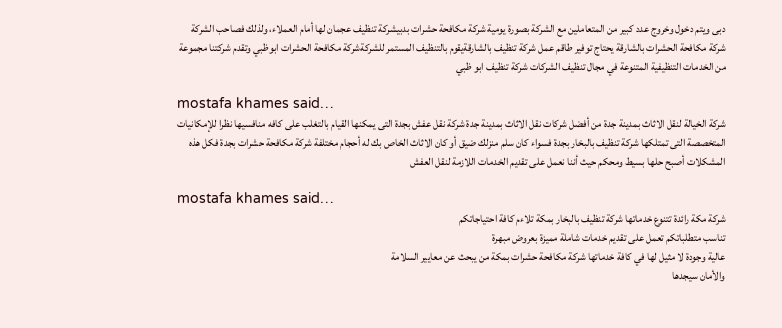دبى ويتم دخول وخروج عدد كبير من المتعاملين مع الشركة بصورة يومية شركة مكافحة حشرات بدبيشركة تنظيف عجمان لها أمام العملاء، ولذلك فصاحب الشركة شركة مكافحة الحشرات بالشارقة يحتاج توفير طاقم عمل شركة تنظيف بالشارقةيقوم بالتنظيف المستمر للشركةشركة مكافحة الحشرات ابوظبي وتقدم شركتنا مجموعة من الخدمات التنظيفية المتنوعة في مجال تنظيف الشركات شركة تنظيف ابو ظبي

mostafa khames said…
شركة الخيالة لنقل الاثاث بمدينة جدة من أفضل شركات نقل الاثاث بمدينة جدة شركة نقل عفش بجدة التى يمكنها القيام بالتغلب على كافه منافسيها نظرا للإمكانيات المتخصصة التى تمتلكها شركة تنظيف بالبخار بجدة فسواء كان سلم منزلك ضيق أو كان الاثاث الخاص بك له أحجام مختلفة شركة مكافحة حشرات بجدة فكل هذه المشكلات أصبح حلها بسيط ومحكم حيث أننا نعمل على تقديم الخدمات اللازمة لنقل العفش

mostafa khames said…
شركة مكة رائدة تتنوع خدماتها شركة تنظيف بالبخار بمكة تلاءم كافة احتياجاتكم
تناسب متطلباتكم تعمل على تقديم خدمات شاملة مميزة بعروض مبهرة
عالية وجودة لا مثيل لها في كافة خدماتها شركة مكافحة حشرات بمكة من يبحث عن معايير السلامة
والأمان سيجدها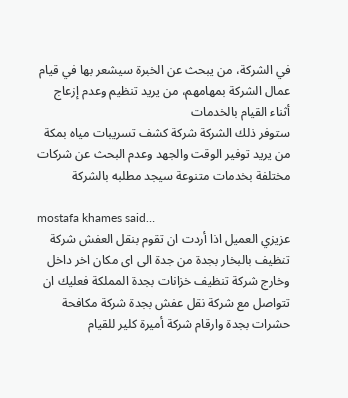في الشركة، من يبحث عن الخبرة سيشعر بها في قيام
عمال الشركة بمهامهم، من يريد تنظيم وعدم إزعاج أثناء القيام بالخدمات
ستوفر ذلك الشركة شركة كشف تسريبات مياه بمكة من يريد توفير الوقت والجهد وعدم البحث عن شركات مختلفة بخدمات متنوعة سيجد مطلبه بالشركة

mostafa khames said…
عزيزي العميل اذا أردت ان تقوم بنقل العفش شركة تنظيف بالبخار بجدة من جدة الى اى مكان اخر داخل وخارج شركة تنظيف خزانات بجدة المملكة فعليك ان تتواصل مع شركة نقل عفش بجدة شركة مكافحة حشرات بجدة وارقام شركة أميرة كلير للقيام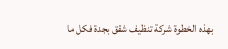بهذه الخطوة شركة تنظيف شقق بجدة فكل ما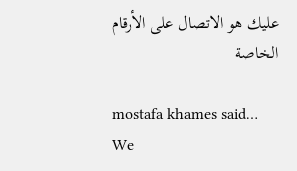عليك هو الاتصال على الأرقام الخاصة

mostafa khames said…
We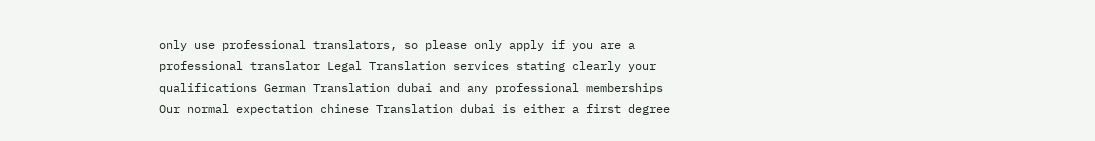only use professional translators, so please only apply if you are a professional translator Legal Translation services stating clearly your qualifications German Translation dubai and any professional memberships Our normal expectation chinese Translation dubai is either a first degree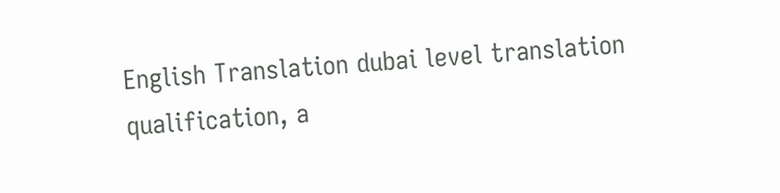English Translation dubai level translation qualification, a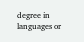degree in languages or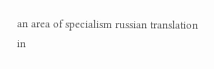an area of specialism russian translation in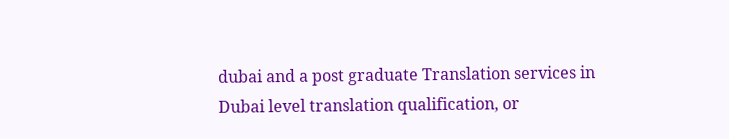dubai and a post graduate Translation services in Dubai level translation qualification, or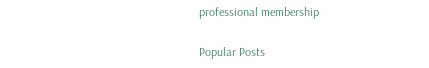professional membership

Popular Posts